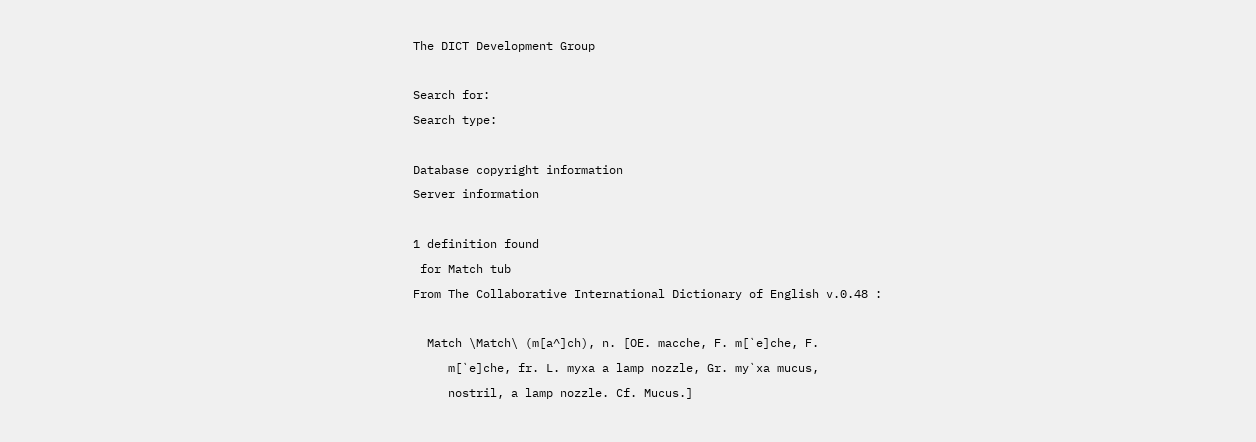The DICT Development Group

Search for:
Search type:

Database copyright information
Server information

1 definition found
 for Match tub
From The Collaborative International Dictionary of English v.0.48 :

  Match \Match\ (m[a^]ch), n. [OE. macche, F. m[`e]che, F.
     m[`e]che, fr. L. myxa a lamp nozzle, Gr. my`xa mucus,
     nostril, a lamp nozzle. Cf. Mucus.]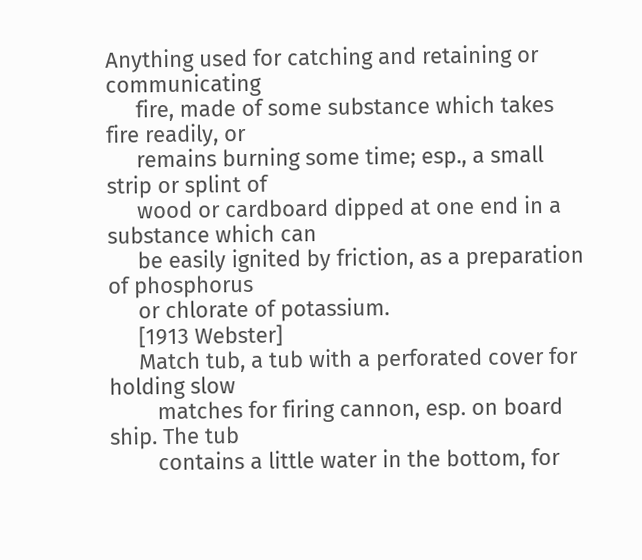Anything used for catching and retaining or communicating
     fire, made of some substance which takes fire readily, or
     remains burning some time; esp., a small strip or splint of
     wood or cardboard dipped at one end in a substance which can
     be easily ignited by friction, as a preparation of phosphorus
     or chlorate of potassium.
     [1913 Webster]
     Match tub, a tub with a perforated cover for holding slow
        matches for firing cannon, esp. on board ship. The tub
        contains a little water in the bottom, for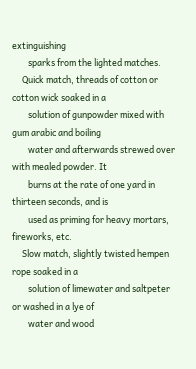extinguishing
        sparks from the lighted matches.
     Quick match, threads of cotton or cotton wick soaked in a
        solution of gunpowder mixed with gum arabic and boiling
        water and afterwards strewed over with mealed powder. It
        burns at the rate of one yard in thirteen seconds, and is
        used as priming for heavy mortars, fireworks, etc.
     Slow match, slightly twisted hempen rope soaked in a
        solution of limewater and saltpeter or washed in a lye of
        water and wood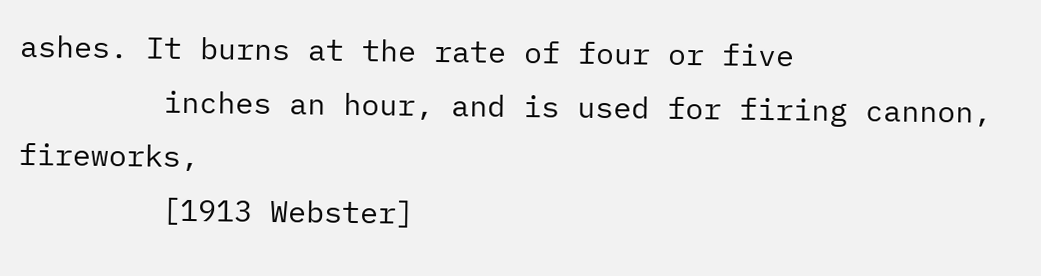ashes. It burns at the rate of four or five
        inches an hour, and is used for firing cannon, fireworks,
        [1913 Webster]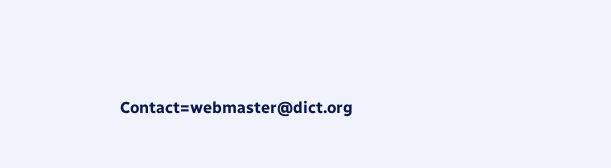Contact=webmaster@dict.org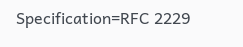Specification=RFC 2229